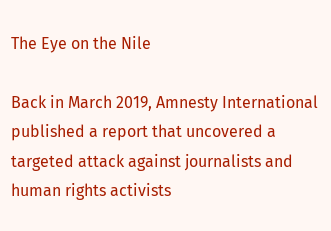The Eye on the Nile

Back in March 2019, Amnesty International published a report that uncovered a targeted attack against journalists and human rights activists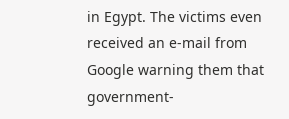in Egypt. The victims even received an e-mail from Google warning them that government-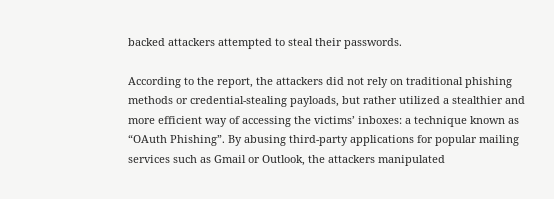backed attackers attempted to steal their passwords.

According to the report, the attackers did not rely on traditional phishing methods or credential-stealing payloads, but rather utilized a stealthier and more efficient way of accessing the victims’ inboxes: a technique known as “OAuth Phishing”. By abusing third-party applications for popular mailing services such as Gmail or Outlook, the attackers manipulated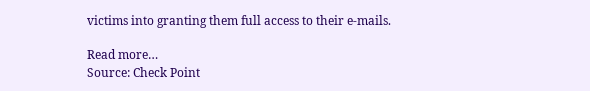victims into granting them full access to their e-mails.

Read more…
Source: Check Point